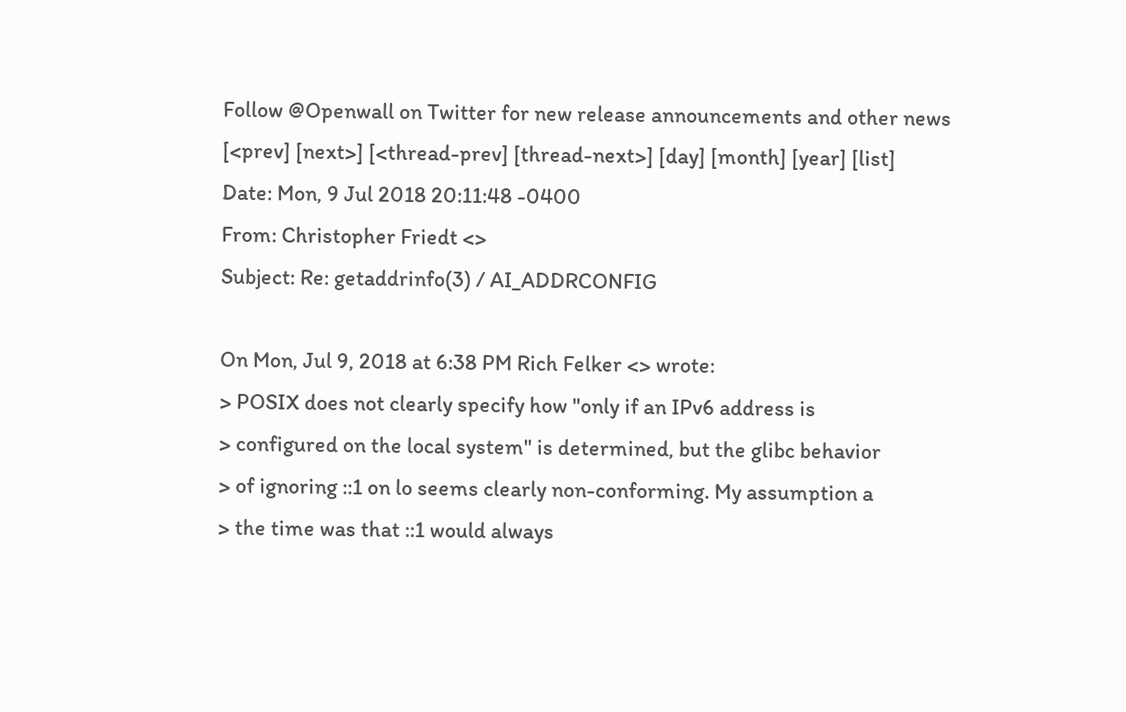Follow @Openwall on Twitter for new release announcements and other news
[<prev] [next>] [<thread-prev] [thread-next>] [day] [month] [year] [list]
Date: Mon, 9 Jul 2018 20:11:48 -0400
From: Christopher Friedt <>
Subject: Re: getaddrinfo(3) / AI_ADDRCONFIG

On Mon, Jul 9, 2018 at 6:38 PM Rich Felker <> wrote:
> POSIX does not clearly specify how "only if an IPv6 address is
> configured on the local system" is determined, but the glibc behavior
> of ignoring ::1 on lo seems clearly non-conforming. My assumption a
> the time was that ::1 would always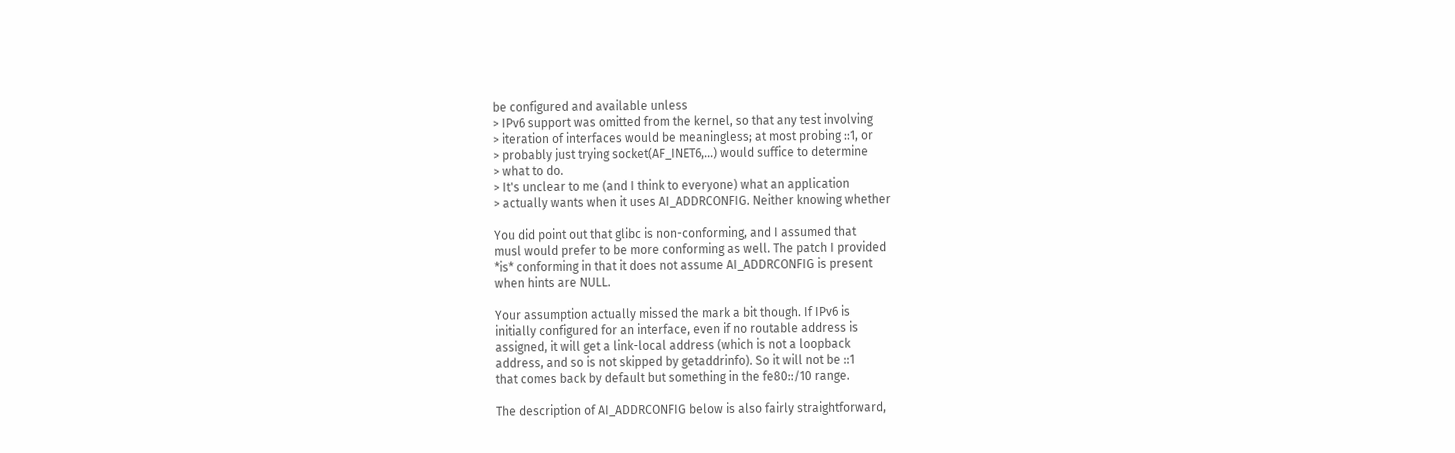be configured and available unless
> IPv6 support was omitted from the kernel, so that any test involving
> iteration of interfaces would be meaningless; at most probing ::1, or
> probably just trying socket(AF_INET6,...) would suffice to determine
> what to do.
> It's unclear to me (and I think to everyone) what an application
> actually wants when it uses AI_ADDRCONFIG. Neither knowing whether

You did point out that glibc is non-conforming, and I assumed that
musl would prefer to be more conforming as well. The patch I provided
*is* conforming in that it does not assume AI_ADDRCONFIG is present
when hints are NULL.

Your assumption actually missed the mark a bit though. If IPv6 is
initially configured for an interface, even if no routable address is
assigned, it will get a link-local address (which is not a loopback
address, and so is not skipped by getaddrinfo). So it will not be ::1
that comes back by default but something in the fe80::/10 range.

The description of AI_ADDRCONFIG below is also fairly straightforward,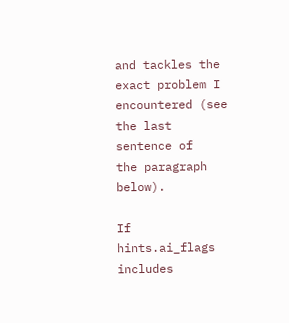and tackles the exact problem I encountered (see the last sentence of
the paragraph below).

If hints.ai_flags includes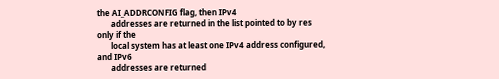the AI_ADDRCONFIG flag, then IPv4
       addresses are returned in the list pointed to by res only if the
       local system has at least one IPv4 address configured, and IPv6
       addresses are returned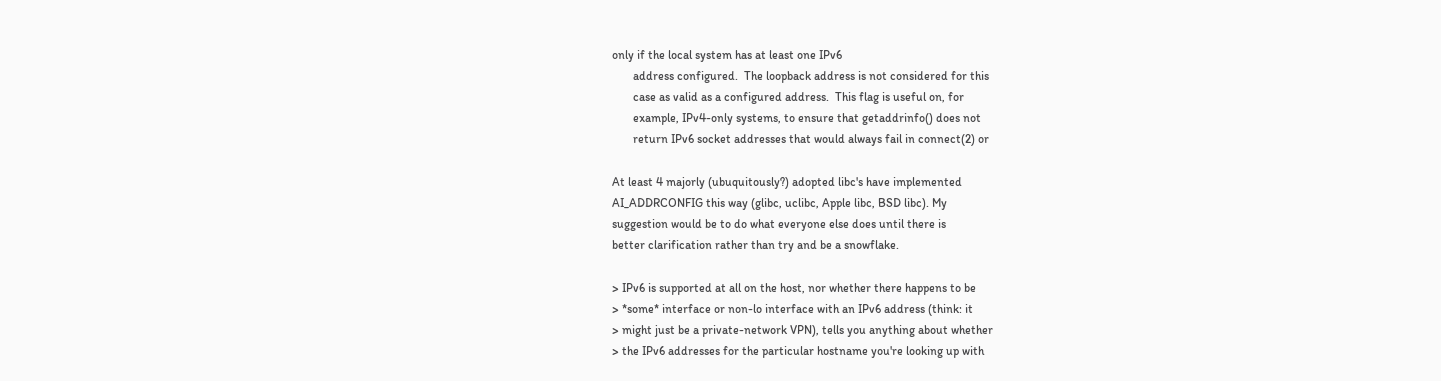only if the local system has at least one IPv6
       address configured.  The loopback address is not considered for this
       case as valid as a configured address.  This flag is useful on, for
       example, IPv4-only systems, to ensure that getaddrinfo() does not
       return IPv6 socket addresses that would always fail in connect(2) or

At least 4 majorly (ubuquitously?) adopted libc's have implemented
AI_ADDRCONFIG this way (glibc, uclibc, Apple libc, BSD libc). My
suggestion would be to do what everyone else does until there is
better clarification rather than try and be a snowflake.

> IPv6 is supported at all on the host, nor whether there happens to be
> *some* interface or non-lo interface with an IPv6 address (think: it
> might just be a private-network VPN), tells you anything about whether
> the IPv6 addresses for the particular hostname you're looking up with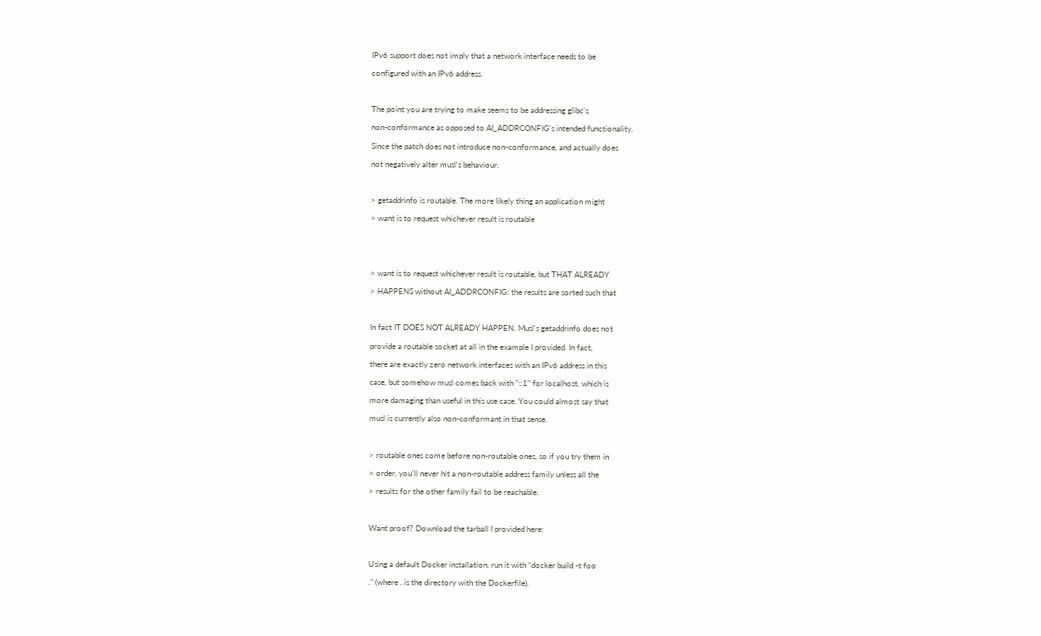IPv6 support does not imply that a network interface needs to be
configured with an IPv6 address.

The point you are trying to make seems to be addressing glibc's
non-conformance as opposed to AI_ADDRCONFIG's intended functionality.
Since the patch does not introduce non-conformance, and actually does
not negatively alter musl's behaviour.

> getaddrinfo is routable. The more likely thing an application might
> want is to request whichever result is routable


> want is to request whichever result is routable, but THAT ALREADY
> HAPPENS without AI_ADDRCONFIG: the results are sorted such that

In fact IT DOES NOT ALREADY HAPPEN. Musl's getaddrinfo does not
provide a routable socket at all in the example I provided. In fact,
there are exactly zero network interfaces with an IPv6 address in this
case, but somehow musl comes back with "::1" for localhost, which is
more damaging than useful in this use case. You could almost say that
musl is currently also non-conformant in that sense.

> routable ones come before non-routable ones, so if you try them in
> order, you'll never hit a non-routable address family unless all the
> results for the other family fail to be reachable.

Want proof? Download the tarball I provided here:

Using a default Docker installation, run it with "docker build -t foo
." (where . is the directory with the Dockerfile).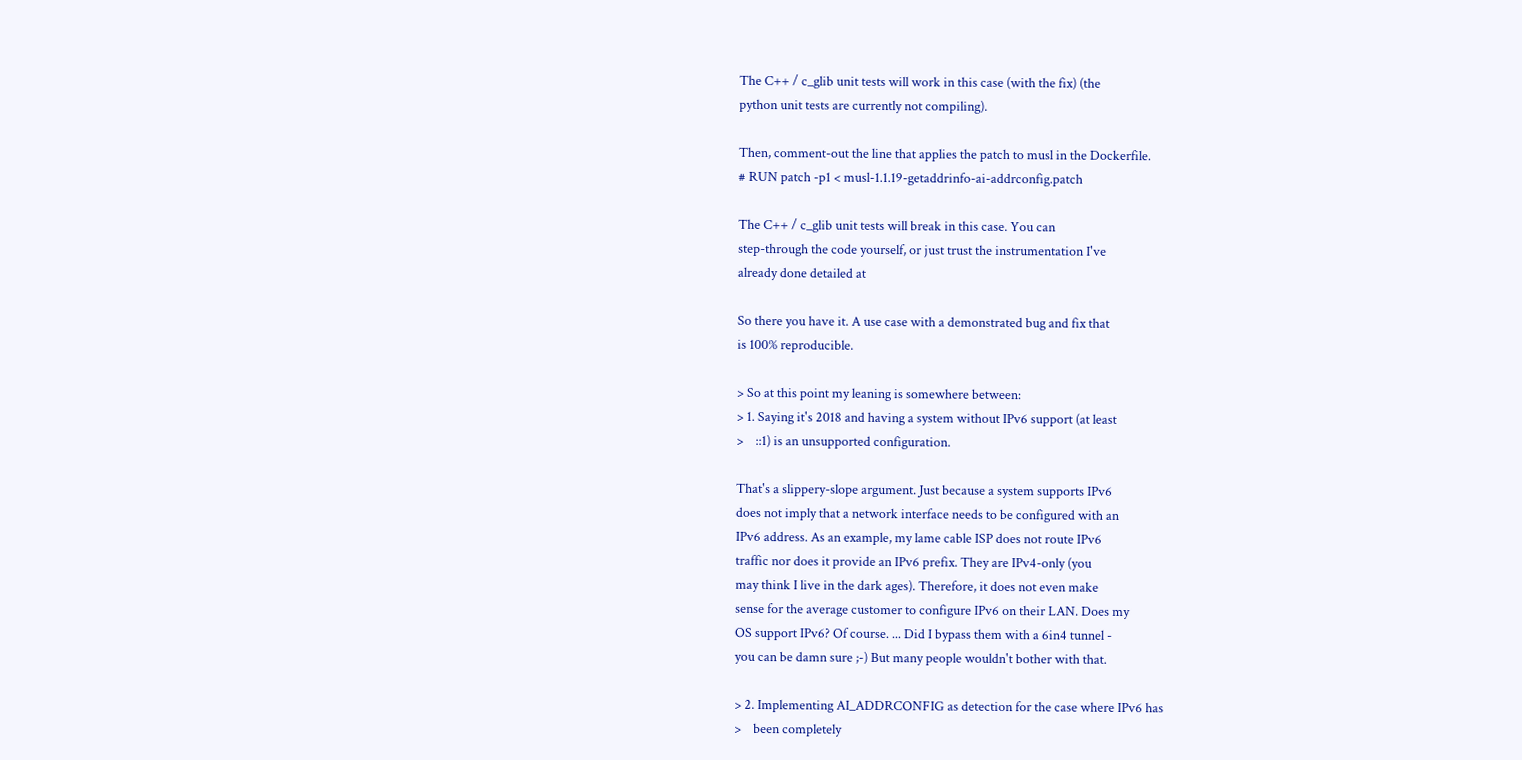The C++ / c_glib unit tests will work in this case (with the fix) (the
python unit tests are currently not compiling).

Then, comment-out the line that applies the patch to musl in the Dockerfile.
# RUN patch -p1 < musl-1.1.19-getaddrinfo-ai-addrconfig.patch

The C++ / c_glib unit tests will break in this case. You can
step-through the code yourself, or just trust the instrumentation I've
already done detailed at

So there you have it. A use case with a demonstrated bug and fix that
is 100% reproducible.

> So at this point my leaning is somewhere between:
> 1. Saying it's 2018 and having a system without IPv6 support (at least
>    ::1) is an unsupported configuration.

That's a slippery-slope argument. Just because a system supports IPv6
does not imply that a network interface needs to be configured with an
IPv6 address. As an example, my lame cable ISP does not route IPv6
traffic nor does it provide an IPv6 prefix. They are IPv4-only (you
may think I live in the dark ages). Therefore, it does not even make
sense for the average customer to configure IPv6 on their LAN. Does my
OS support IPv6? Of course. ... Did I bypass them with a 6in4 tunnel -
you can be damn sure ;-) But many people wouldn't bother with that.

> 2. Implementing AI_ADDRCONFIG as detection for the case where IPv6 has
>    been completely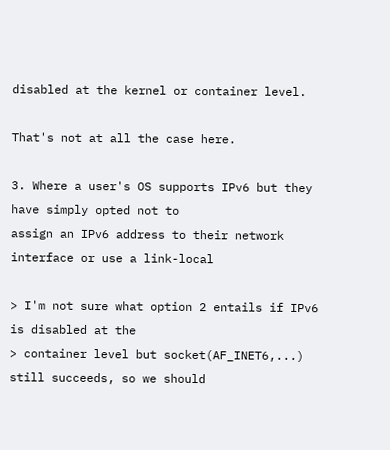disabled at the kernel or container level.

That's not at all the case here.

3. Where a user's OS supports IPv6 but they have simply opted not to
assign an IPv6 address to their network interface or use a link-local

> I'm not sure what option 2 entails if IPv6 is disabled at the
> container level but socket(AF_INET6,...) still succeeds, so we should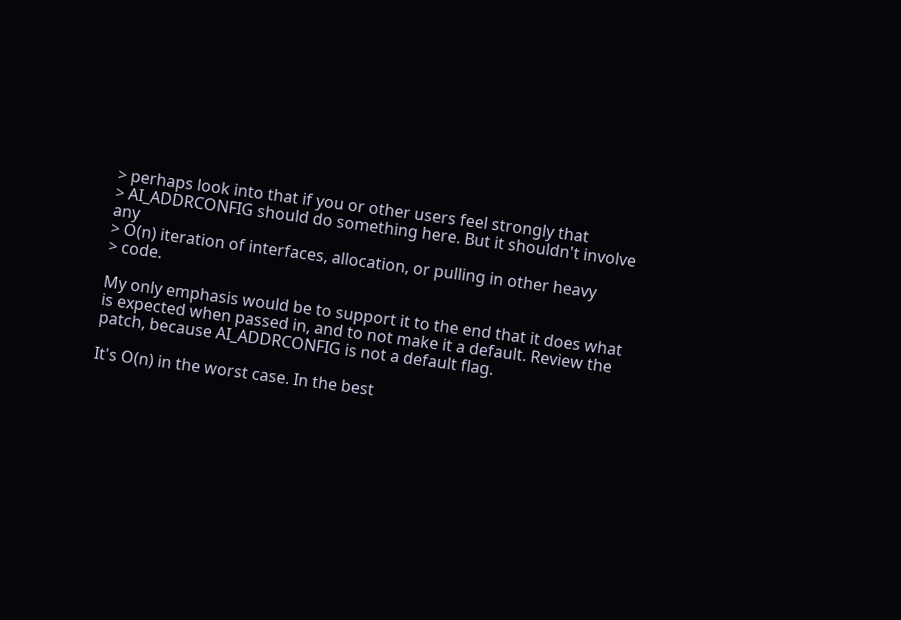> perhaps look into that if you or other users feel strongly that
> AI_ADDRCONFIG should do something here. But it shouldn't involve any
> O(n) iteration of interfaces, allocation, or pulling in other heavy
> code.

My only emphasis would be to support it to the end that it does what
is expected when passed in, and to not make it a default. Review the
patch, because AI_ADDRCONFIG is not a default flag.

It's O(n) in the worst case. In the best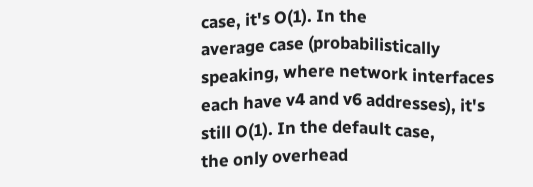case, it's O(1). In the
average case (probabilistically speaking, where network interfaces
each have v4 and v6 addresses), it's still O(1). In the default case,
the only overhead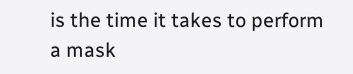is the time it takes to perform a mask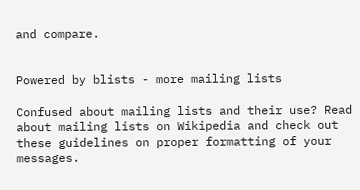and compare.


Powered by blists - more mailing lists

Confused about mailing lists and their use? Read about mailing lists on Wikipedia and check out these guidelines on proper formatting of your messages.